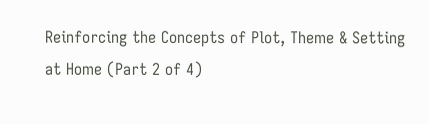Reinforcing the Concepts of Plot, Theme & Setting at Home (Part 2 of 4)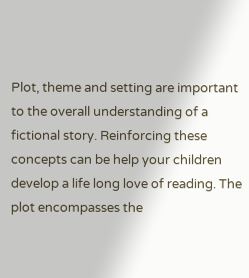Plot, theme and setting are important to the overall understanding of a fictional story. Reinforcing these concepts can be help your children develop a life long love of reading. The plot encompasses the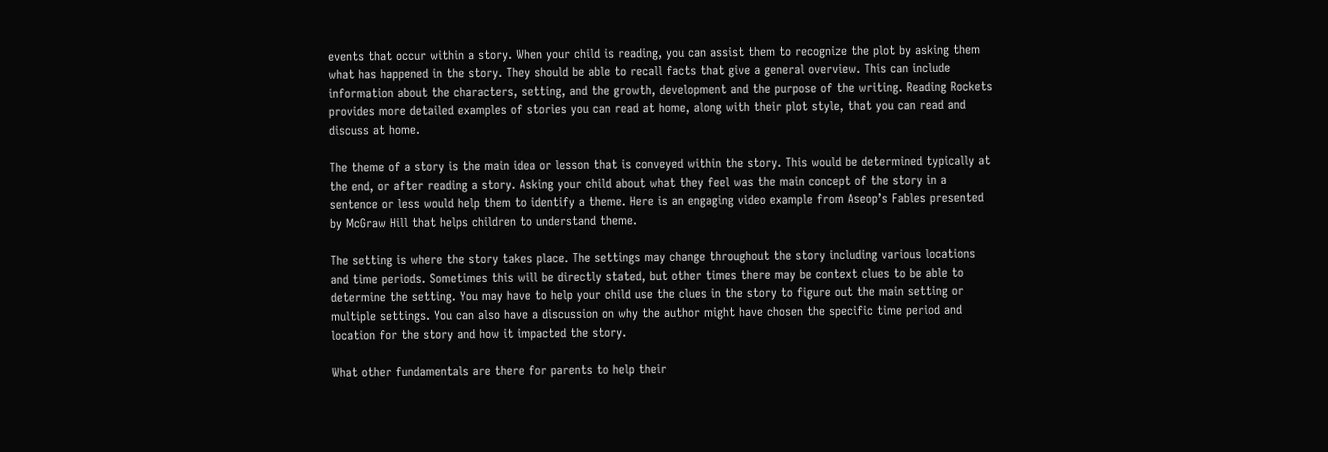events that occur within a story. When your child is reading, you can assist them to recognize the plot by asking them what has happened in the story. They should be able to recall facts that give a general overview. This can include information about the characters, setting, and the growth, development and the purpose of the writing. Reading Rockets provides more detailed examples of stories you can read at home, along with their plot style, that you can read and discuss at home.

The theme of a story is the main idea or lesson that is conveyed within the story. This would be determined typically at the end, or after reading a story. Asking your child about what they feel was the main concept of the story in a sentence or less would help them to identify a theme. Here is an engaging video example from Aseop’s Fables presented by McGraw Hill that helps children to understand theme.

The setting is where the story takes place. The settings may change throughout the story including various locations and time periods. Sometimes this will be directly stated, but other times there may be context clues to be able to determine the setting. You may have to help your child use the clues in the story to figure out the main setting or multiple settings. You can also have a discussion on why the author might have chosen the specific time period and location for the story and how it impacted the story.

What other fundamentals are there for parents to help their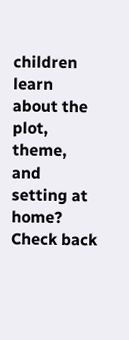children learn about the plot, theme, and setting at home? Check back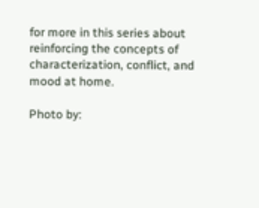for more in this series about reinforcing the concepts of characterization, conflict, and mood at home.

Photo by: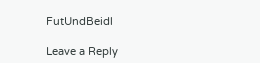FutUndBeidl

Leave a Reply